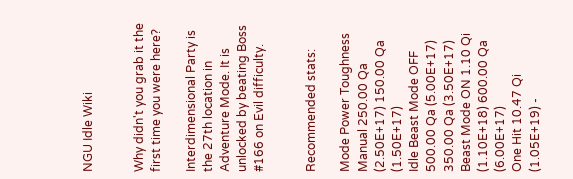NGU Idle Wiki


Why didn't you grab it the first time you were here?

Interdimensional Party is the 27th location in Adventure Mode. It is unlocked by beating Boss #166 on Evil difficulty.


Recommended stats:

Mode Power Toughness
Manual 250.00 Qa (2.50E+17) 150.00 Qa (1.50E+17)
Idle Beast Mode OFF 500.00 Qa (5.00E+17) 350.00 Qa (3.50E+17)
Beast Mode ON 1.10 Qi (1.10E+18) 600.00 Qa (6.00E+17)
One Hit 10.47 Qi (1.05E+19) -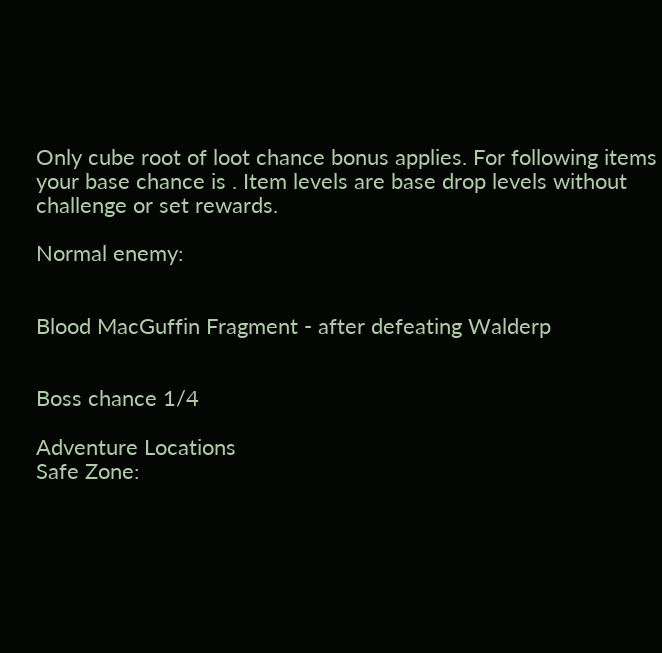Only cube root of loot chance bonus applies. For following items your base chance is . Item levels are base drop levels without challenge or set rewards.

Normal enemy:


Blood MacGuffin Fragment - after defeating Walderp


Boss chance 1/4

Adventure Locations
Safe Zone: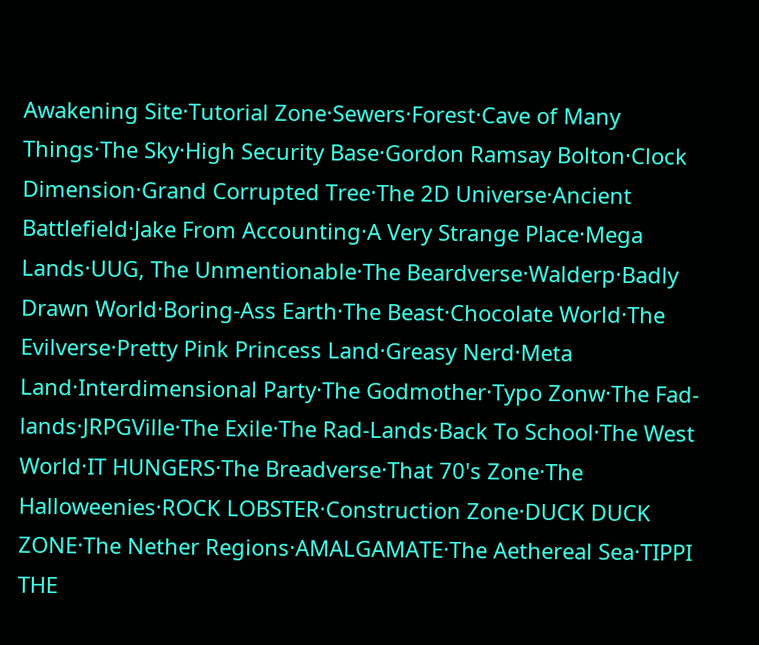Awakening Site·Tutorial Zone·Sewers·Forest·Cave of Many Things·The Sky·High Security Base·Gordon Ramsay Bolton·Clock Dimension·Grand Corrupted Tree·The 2D Universe·Ancient Battlefield·Jake From Accounting·A Very Strange Place·Mega Lands·UUG, The Unmentionable·The Beardverse·Walderp·Badly Drawn World·Boring-Ass Earth·The Beast·Chocolate World·The Evilverse·Pretty Pink Princess Land·Greasy Nerd·Meta Land·Interdimensional Party·The Godmother·Typo Zonw·The Fad-lands·JRPGVille·The Exile·The Rad-Lands·Back To School·The West World·IT HUNGERS·The Breadverse·That 70's Zone·The Halloweenies·ROCK LOBSTER·Construction Zone·DUCK DUCK ZONE·The Nether Regions·AMALGAMATE·The Aethereal Sea·TIPPI THE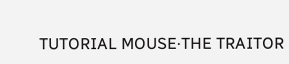TUTORIAL MOUSE·THE TRAITOR